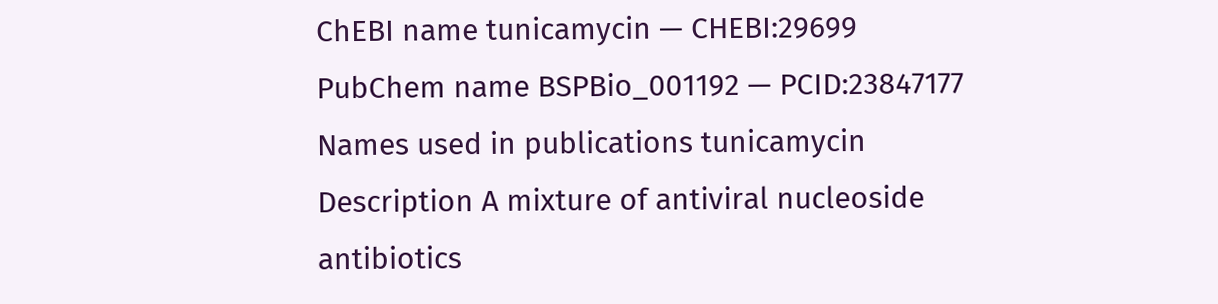ChEBI name tunicamycin — CHEBI:29699
PubChem name BSPBio_001192 — PCID:23847177
Names used in publications tunicamycin
Description A mixture of antiviral nucleoside antibiotics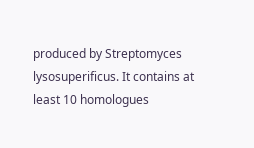produced by Streptomyces lysosuperificus. It contains at least 10 homologues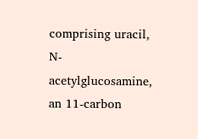comprising uracil, N-acetylglucosamine, an 11-carbon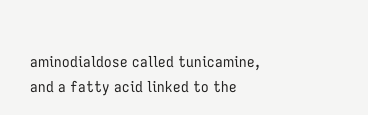aminodialdose called tunicamine, and a fatty acid linked to the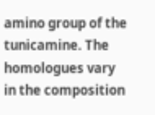amino group of the tunicamine. The homologues vary in the composition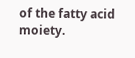of the fatty acid moiety.